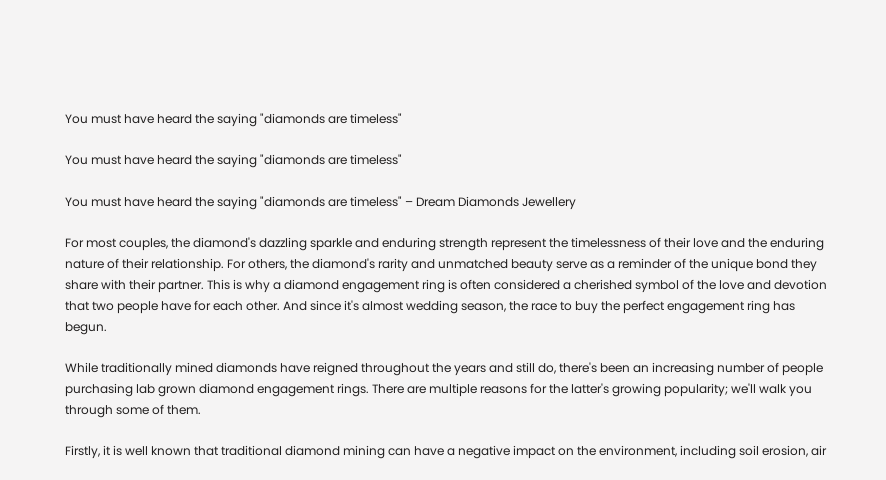You must have heard the saying "diamonds are timeless"

You must have heard the saying "diamonds are timeless"

You must have heard the saying "diamonds are timeless" – Dream Diamonds Jewellery

For most couples, the diamond's dazzling sparkle and enduring strength represent the timelessness of their love and the enduring nature of their relationship. For others, the diamond's rarity and unmatched beauty serve as a reminder of the unique bond they share with their partner. This is why a diamond engagement ring is often considered a cherished symbol of the love and devotion that two people have for each other. And since it's almost wedding season, the race to buy the perfect engagement ring has begun.

While traditionally mined diamonds have reigned throughout the years and still do, there's been an increasing number of people purchasing lab grown diamond engagement rings. There are multiple reasons for the latter's growing popularity; we'll walk you through some of them.

Firstly, it is well known that traditional diamond mining can have a negative impact on the environment, including soil erosion, air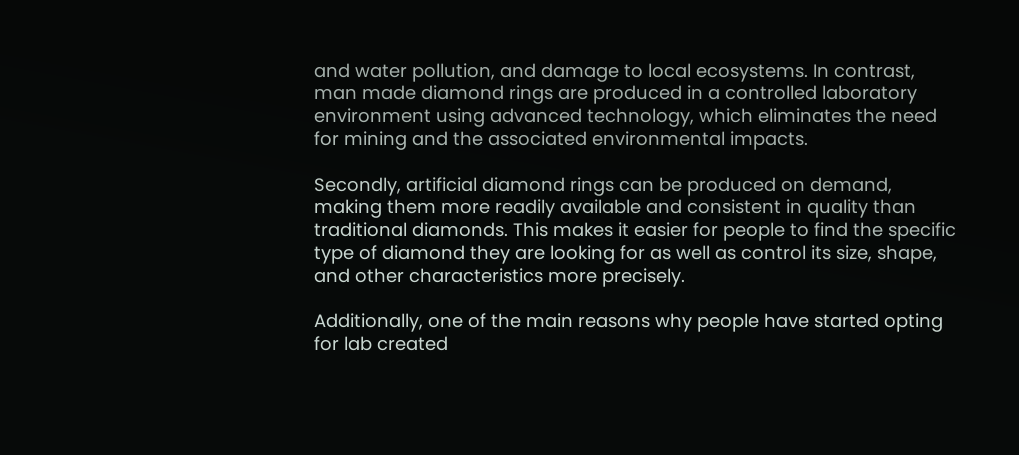and water pollution, and damage to local ecosystems. In contrast, man made diamond rings are produced in a controlled laboratory environment using advanced technology, which eliminates the need for mining and the associated environmental impacts.

Secondly, artificial diamond rings can be produced on demand, making them more readily available and consistent in quality than traditional diamonds. This makes it easier for people to find the specific type of diamond they are looking for as well as control its size, shape, and other characteristics more precisely.

Additionally, one of the main reasons why people have started opting for lab created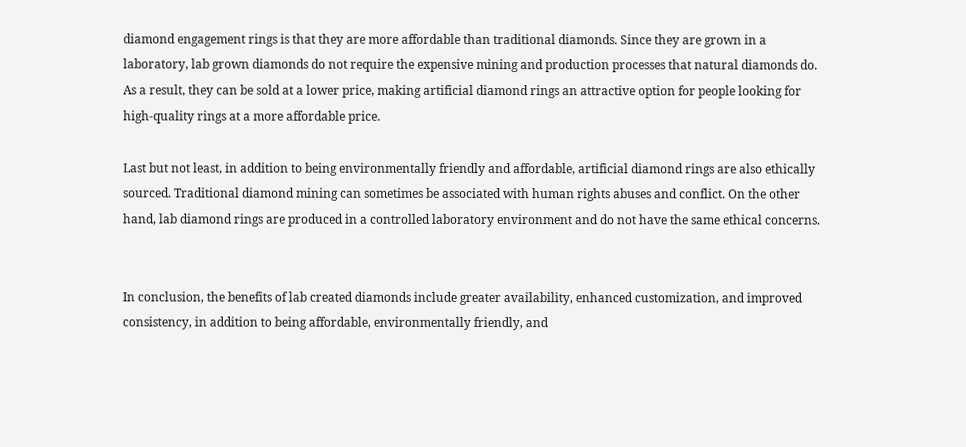diamond engagement rings is that they are more affordable than traditional diamonds. Since they are grown in a laboratory, lab grown diamonds do not require the expensive mining and production processes that natural diamonds do. As a result, they can be sold at a lower price, making artificial diamond rings an attractive option for people looking for high-quality rings at a more affordable price.

Last but not least, in addition to being environmentally friendly and affordable, artificial diamond rings are also ethically sourced. Traditional diamond mining can sometimes be associated with human rights abuses and conflict. On the other hand, lab diamond rings are produced in a controlled laboratory environment and do not have the same ethical concerns.


In conclusion, the benefits of lab created diamonds include greater availability, enhanced customization, and improved consistency, in addition to being affordable, environmentally friendly, and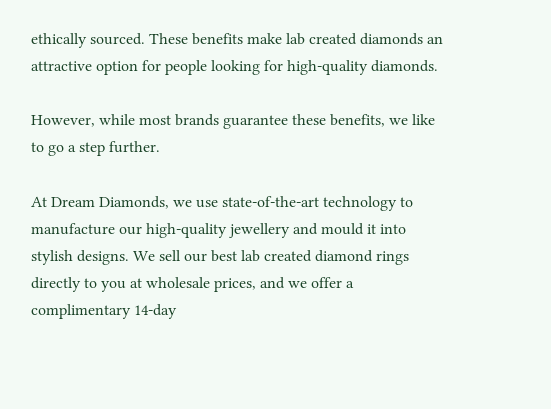ethically sourced. These benefits make lab created diamonds an attractive option for people looking for high-quality diamonds.

However, while most brands guarantee these benefits, we like to go a step further.

At Dream Diamonds, we use state-of-the-art technology to manufacture our high-quality jewellery and mould it into stylish designs. We sell our best lab created diamond rings directly to you at wholesale prices, and we offer a complimentary 14-day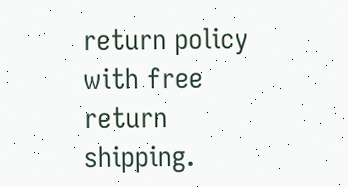return policy with free return shipping.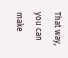That way, you can make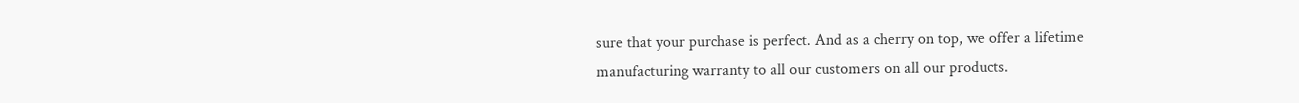sure that your purchase is perfect. And as a cherry on top, we offer a lifetime manufacturing warranty to all our customers on all our products.